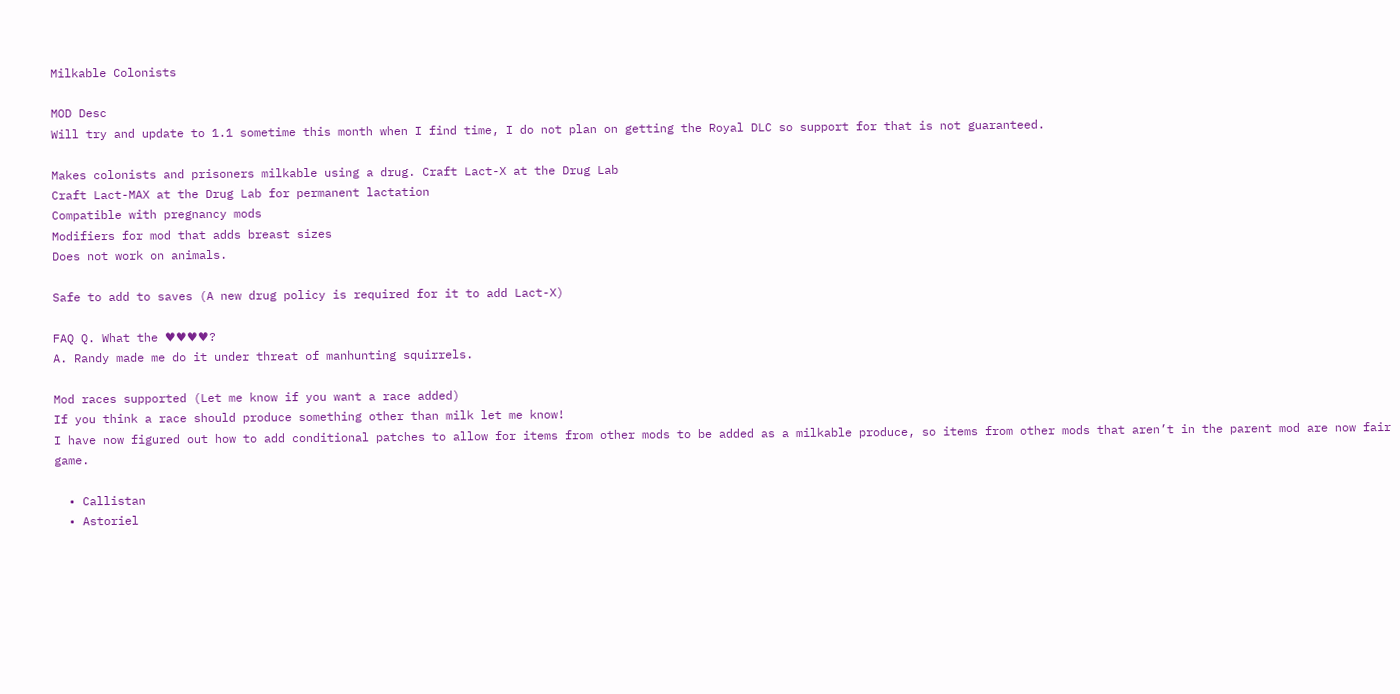Milkable Colonists

MOD Desc
Will try and update to 1.1 sometime this month when I find time, I do not plan on getting the Royal DLC so support for that is not guaranteed.

Makes colonists and prisoners milkable using a drug. Craft Lact-X at the Drug Lab
Craft Lact-MAX at the Drug Lab for permanent lactation
Compatible with pregnancy mods
Modifiers for mod that adds breast sizes
Does not work on animals.

Safe to add to saves (A new drug policy is required for it to add Lact-X)

FAQ Q. What the ♥♥♥♥?
A. Randy made me do it under threat of manhunting squirrels.

Mod races supported (Let me know if you want a race added)
If you think a race should produce something other than milk let me know!
I have now figured out how to add conditional patches to allow for items from other mods to be added as a milkable produce, so items from other mods that aren’t in the parent mod are now fair game.

  • Callistan
  • Astoriel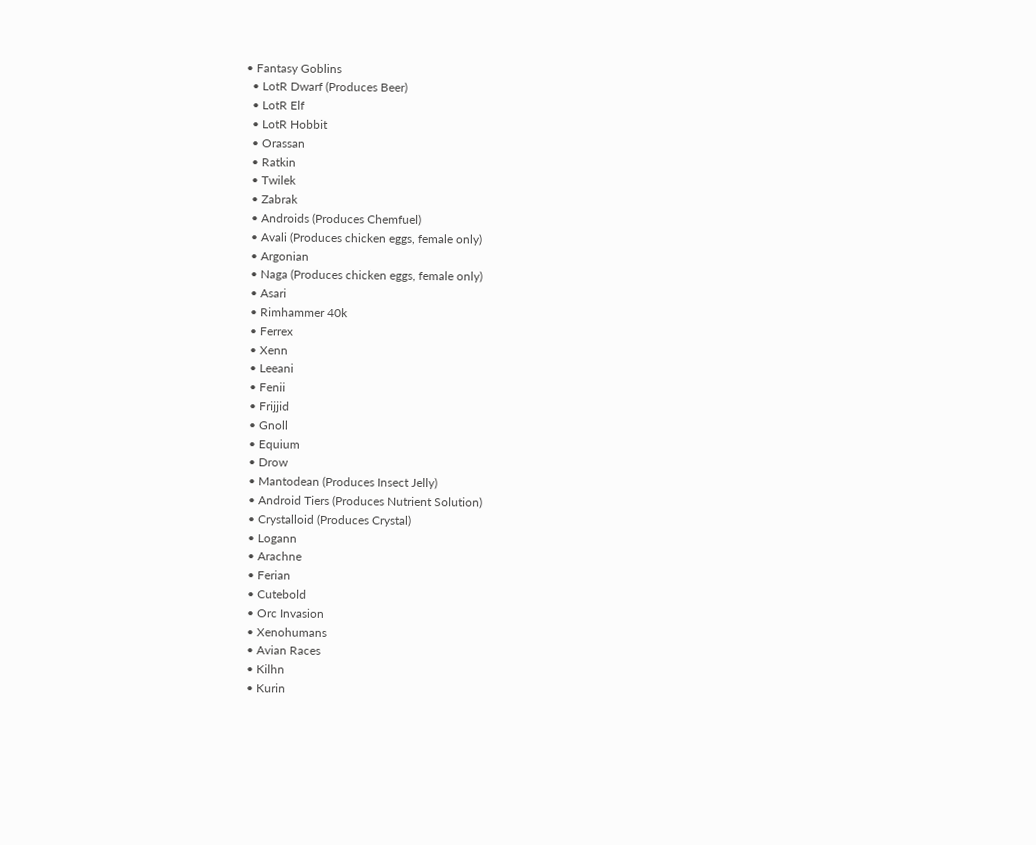• Fantasy Goblins
  • LotR Dwarf (Produces Beer)
  • LotR Elf
  • LotR Hobbit
  • Orassan
  • Ratkin
  • Twilek
  • Zabrak
  • Androids (Produces Chemfuel)
  • Avali (Produces chicken eggs, female only)
  • Argonian
  • Naga (Produces chicken eggs, female only)
  • Asari
  • Rimhammer 40k
  • Ferrex
  • Xenn
  • Leeani
  • Fenii
  • Frijjid
  • Gnoll
  • Equium
  • Drow
  • Mantodean (Produces Insect Jelly)
  • Android Tiers (Produces Nutrient Solution)
  • Crystalloid (Produces Crystal)
  • Logann
  • Arachne
  • Ferian
  • Cutebold
  • Orc Invasion
  • Xenohumans
  • Avian Races
  • Kilhn
  • Kurin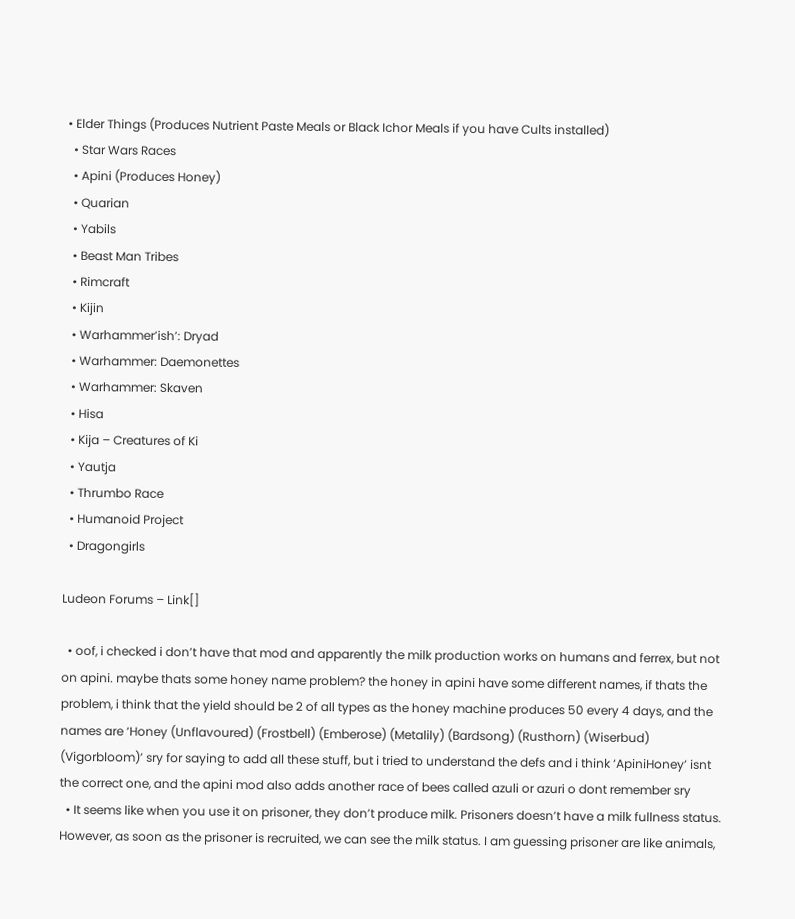• Elder Things (Produces Nutrient Paste Meals or Black Ichor Meals if you have Cults installed)
  • Star Wars Races
  • Apini (Produces Honey)
  • Quarian
  • Yabils
  • Beast Man Tribes
  • Rimcraft
  • Kijin
  • Warhammer’ish’: Dryad
  • Warhammer: Daemonettes
  • Warhammer: Skaven
  • Hisa
  • Kija – Creatures of Ki
  • Yautja
  • Thrumbo Race
  • Humanoid Project
  • Dragongirls

Ludeon Forums – Link[]

  • oof, i checked i don’t have that mod and apparently the milk production works on humans and ferrex, but not on apini. maybe thats some honey name problem? the honey in apini have some different names, if thats the problem, i think that the yield should be 2 of all types as the honey machine produces 50 every 4 days, and the names are ‘Honey (Unflavoured) (Frostbell) (Emberose) (Metalily) (Bardsong) (Rusthorn) (Wiserbud) (Vigorbloom)’ sry for saying to add all these stuff, but i tried to understand the defs and i think ‘ApiniHoney’ isnt the correct one, and the apini mod also adds another race of bees called azuli or azuri o dont remember sry
  • It seems like when you use it on prisoner, they don’t produce milk. Prisoners doesn’t have a milk fullness status. However, as soon as the prisoner is recruited, we can see the milk status. I am guessing prisoner are like animals,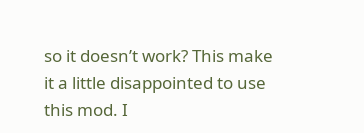so it doesn’t work? This make it a little disappointed to use this mod. I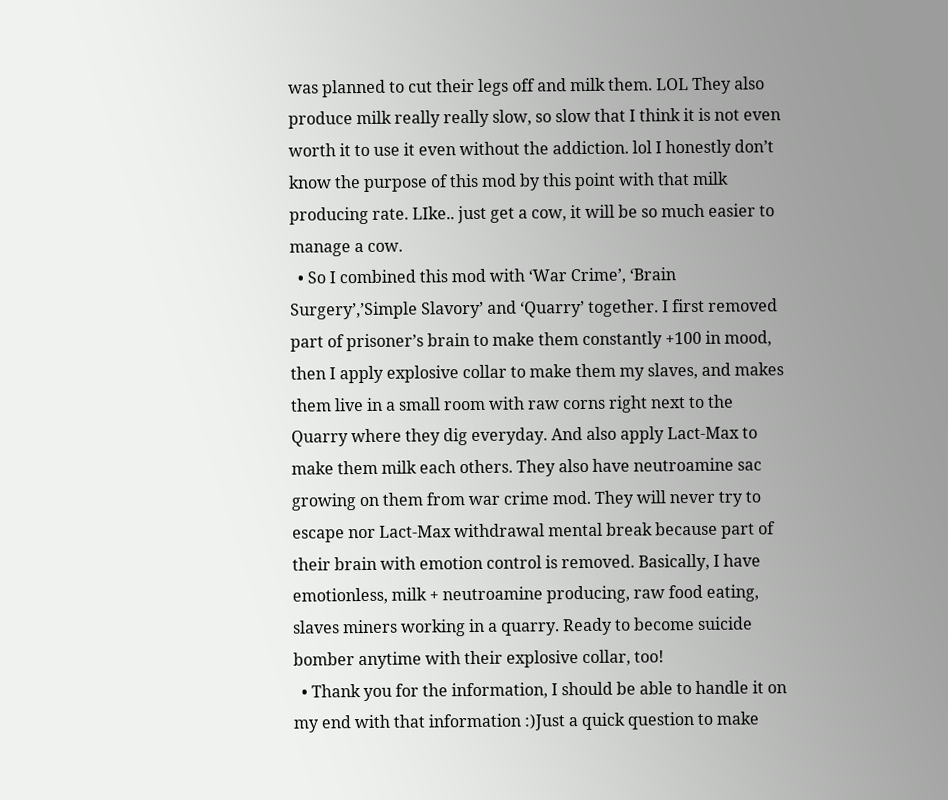was planned to cut their legs off and milk them. LOL They also produce milk really really slow, so slow that I think it is not even worth it to use it even without the addiction. lol I honestly don’t know the purpose of this mod by this point with that milk producing rate. LIke.. just get a cow, it will be so much easier to manage a cow.
  • So I combined this mod with ‘War Crime’, ‘Brain Surgery’,’Simple Slavory’ and ‘Quarry’ together. I first removed part of prisoner’s brain to make them constantly +100 in mood, then I apply explosive collar to make them my slaves, and makes them live in a small room with raw corns right next to the Quarry where they dig everyday. And also apply Lact-Max to make them milk each others. They also have neutroamine sac growing on them from war crime mod. They will never try to escape nor Lact-Max withdrawal mental break because part of their brain with emotion control is removed. Basically, I have emotionless, milk + neutroamine producing, raw food eating, slaves miners working in a quarry. Ready to become suicide bomber anytime with their explosive collar, too!
  • Thank you for the information, I should be able to handle it on my end with that information :)Just a quick question to make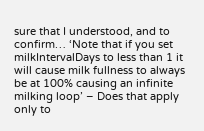sure that I understood, and to confirm… ‘Note that if you set milkIntervalDays to less than 1 it will cause milk fullness to always be at 100% causing an infinite milking loop’ – Does that apply only to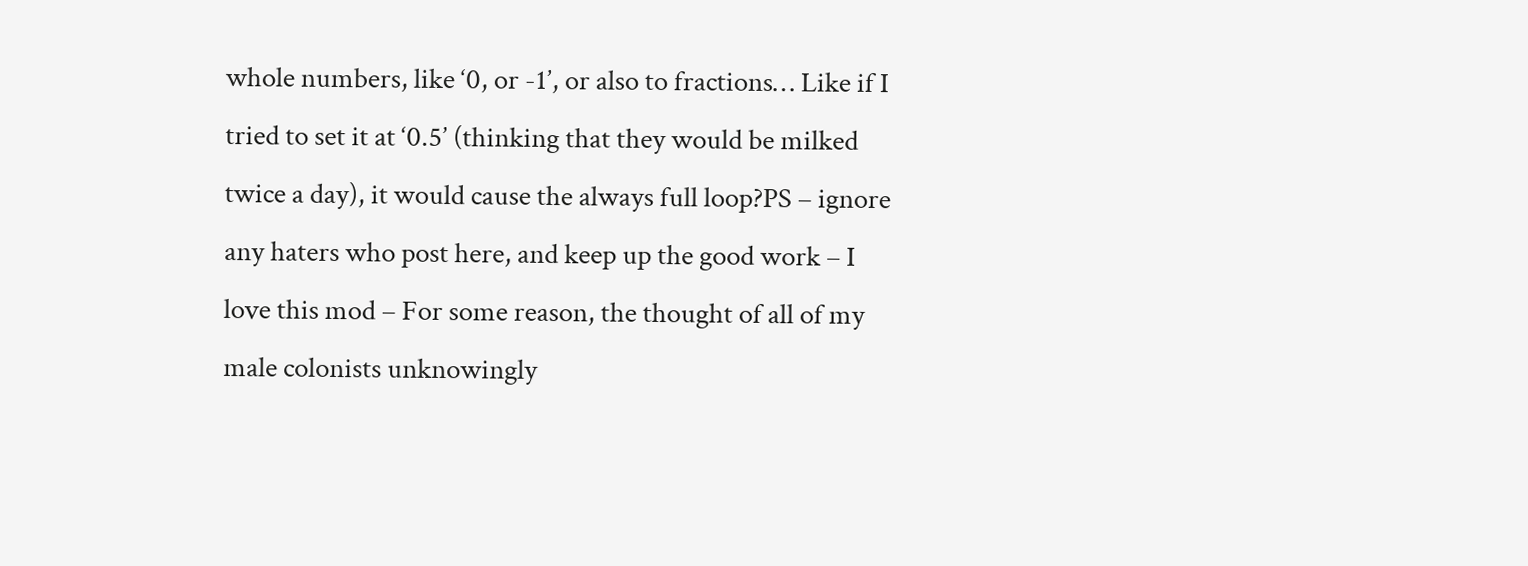whole numbers, like ‘0, or -1’, or also to fractions… Like if I tried to set it at ‘0.5’ (thinking that they would be milked twice a day), it would cause the always full loop?PS – ignore any haters who post here, and keep up the good work – I love this mod – For some reason, the thought of all of my male colonists unknowingly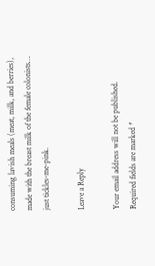consuming lavish meals (meat, milk, and berries), made with the breast milk of the female colonists… just tickles-me-pink.

Leave a Reply

Your email address will not be published. Required fields are marked *